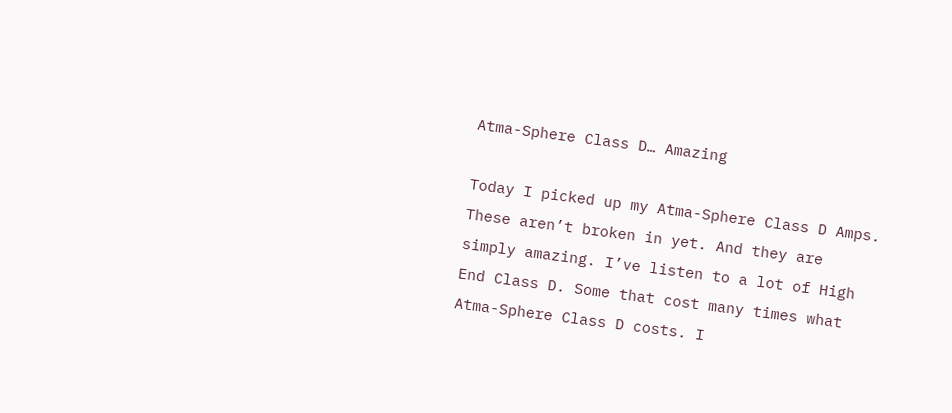Atma-Sphere Class D… Amazing

Today I picked up my Atma-Sphere Class D Amps. These aren’t broken in yet. And they are simply amazing. I’ve listen to a lot of High End Class D. Some that cost many times what Atma-Sphere Class D costs. I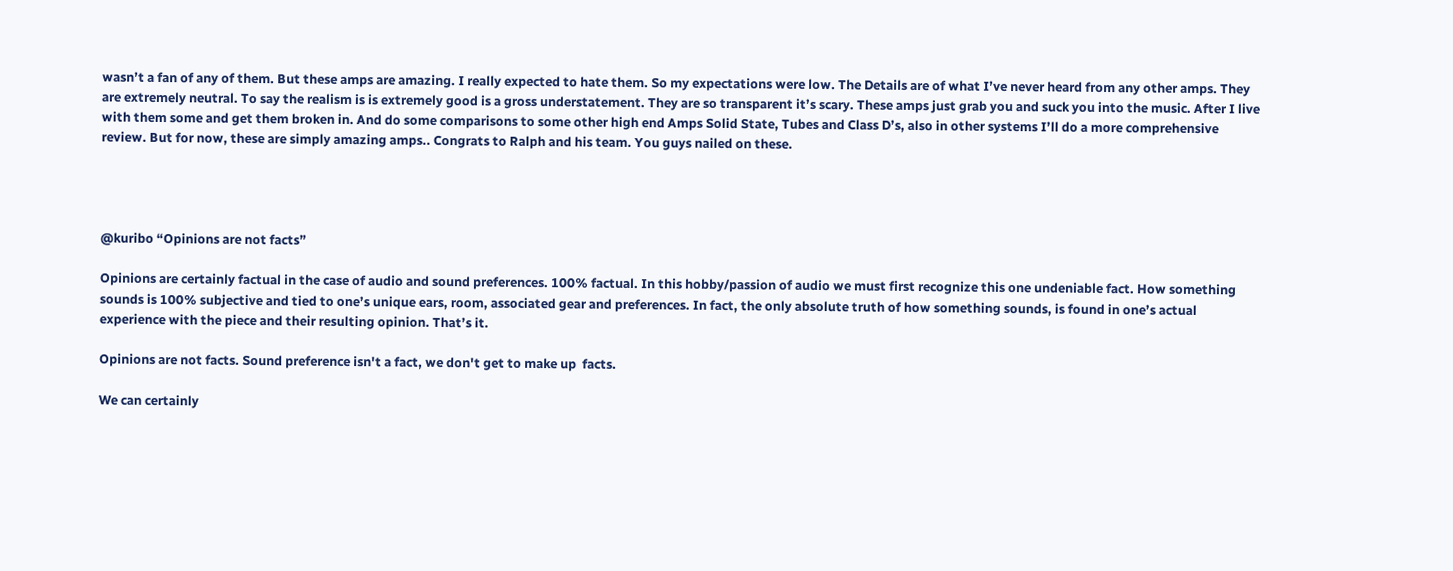wasn’t a fan of any of them. But these amps are amazing. I really expected to hate them. So my expectations were low. The Details are of what I’ve never heard from any other amps. They are extremely neutral. To say the realism is is extremely good is a gross understatement. They are so transparent it’s scary. These amps just grab you and suck you into the music. After I live with them some and get them broken in. And do some comparisons to some other high end Amps Solid State, Tubes and Class D’s, also in other systems I’ll do a more comprehensive review. But for now, these are simply amazing amps.. Congrats to Ralph and his team. You guys nailed on these.




@kuribo “Opinions are not facts”

Opinions are certainly factual in the case of audio and sound preferences. 100% factual. In this hobby/passion of audio we must first recognize this one undeniable fact. How something sounds is 100% subjective and tied to one’s unique ears, room, associated gear and preferences. In fact, the only absolute truth of how something sounds, is found in one’s actual experience with the piece and their resulting opinion. That’s it.

Opinions are not facts. Sound preference isn't a fact, we don't get to make up  facts.

We can certainly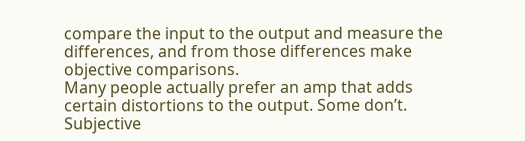compare the input to the output and measure the differences, and from those differences make objective comparisons.
Many people actually prefer an amp that adds certain distortions to the output. Some don’t. Subjective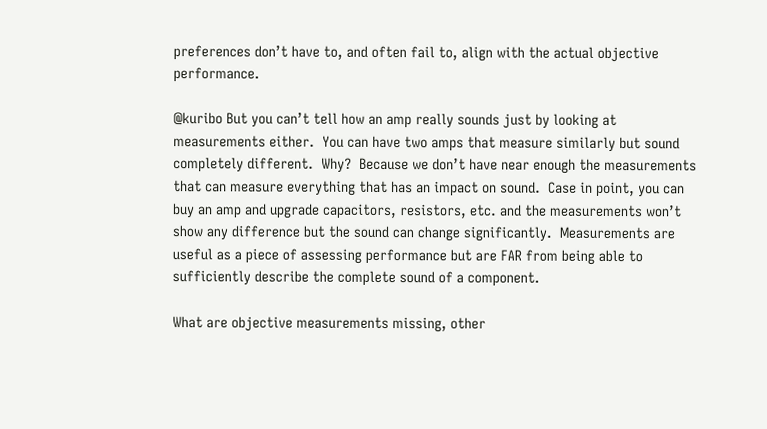preferences don’t have to, and often fail to, align with the actual objective performance.

@kuribo But you can’t tell how an amp really sounds just by looking at measurements either.  You can have two amps that measure similarly but sound completely different.  Why?  Because we don’t have near enough the measurements that can measure everything that has an impact on sound.  Case in point, you can buy an amp and upgrade capacitors, resistors, etc. and the measurements won’t show any difference but the sound can change significantly.  Measurements are useful as a piece of assessing performance but are FAR from being able to sufficiently describe the complete sound of a component.

What are objective measurements missing, other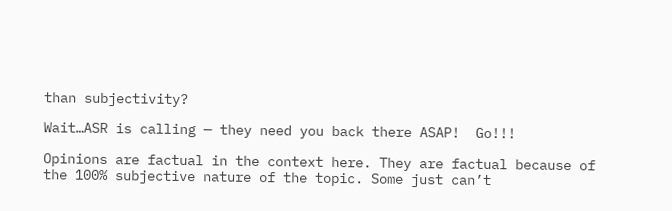than subjectivity?

Wait…ASR is calling — they need you back there ASAP!  Go!!!

Opinions are factual in the context here. They are factual because of the 100% subjective nature of the topic. Some just can’t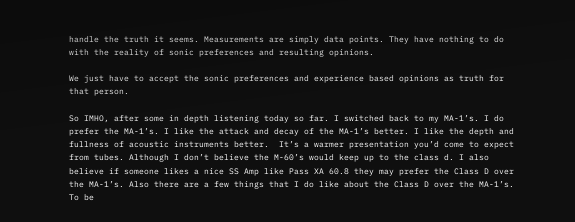handle the truth it seems. Measurements are simply data points. They have nothing to do with the reality of sonic preferences and resulting opinions.

We just have to accept the sonic preferences and experience based opinions as truth for that person.

So IMHO, after some in depth listening today so far. I switched back to my MA-1’s. I do prefer the MA-1’s. I like the attack and decay of the MA-1’s better. I like the depth and fullness of acoustic instruments better.  It’s a warmer presentation you’d come to expect from tubes. Although I don’t believe the M-60’s would keep up to the class d. I also believe if someone likes a nice SS Amp like Pass XA 60.8 they may prefer the Class D over the MA-1’s. Also there are a few things that I do like about the Class D over the MA-1’s. To be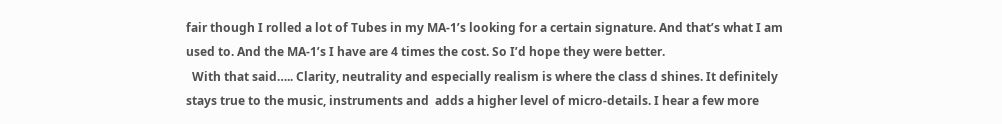fair though I rolled a lot of Tubes in my MA-1’s looking for a certain signature. And that’s what I am used to. And the MA-1’s I have are 4 times the cost. So I’d hope they were better.
  With that said….. Clarity, neutrality and especially realism is where the class d shines. It definitely stays true to the music, instruments and  adds a higher level of micro-details. I hear a few more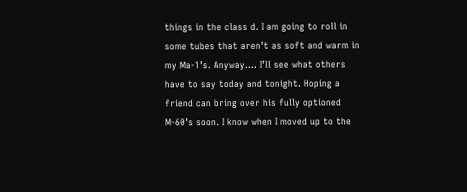things in the class d. I am going to roll in some tubes that aren’t as soft and warm in my Ma-1’s. Anyway…. I’ll see what others have to say today and tonight. Hoping a friend can bring over his fully optioned M-60’s soon. I know when I moved up to the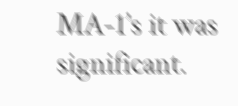MA-1’s it was significant.